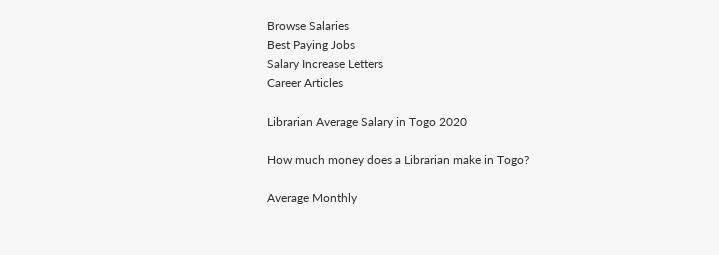Browse Salaries
Best Paying Jobs
Salary Increase Letters
Career Articles

Librarian Average Salary in Togo 2020

How much money does a Librarian make in Togo?

Average Monthly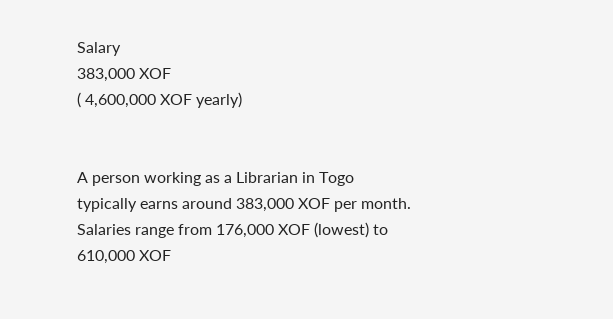Salary
383,000 XOF
( 4,600,000 XOF yearly)


A person working as a Librarian in Togo typically earns around 383,000 XOF per month. Salaries range from 176,000 XOF (lowest) to 610,000 XOF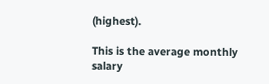(highest).

This is the average monthly salary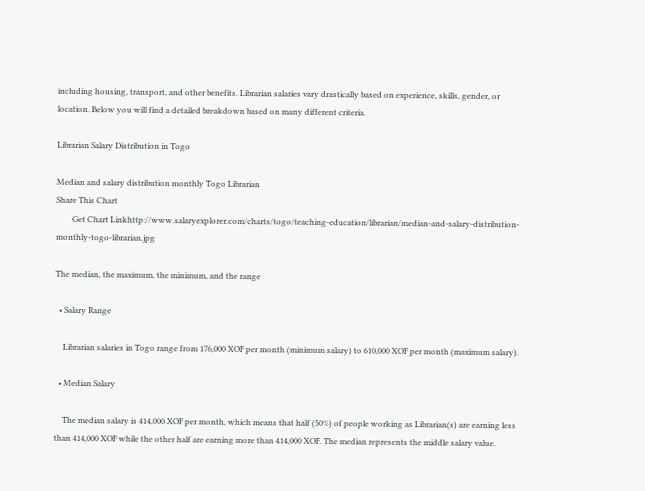including housing, transport, and other benefits. Librarian salaries vary drastically based on experience, skills, gender, or location. Below you will find a detailed breakdown based on many different criteria.

Librarian Salary Distribution in Togo

Median and salary distribution monthly Togo Librarian
Share This Chart
        Get Chart Linkhttp://www.salaryexplorer.com/charts/togo/teaching-education/librarian/median-and-salary-distribution-monthly-togo-librarian.jpg

The median, the maximum, the minimum, and the range

  • Salary Range

    Librarian salaries in Togo range from 176,000 XOF per month (minimum salary) to 610,000 XOF per month (maximum salary).

  • Median Salary

    The median salary is 414,000 XOF per month, which means that half (50%) of people working as Librarian(s) are earning less than 414,000 XOF while the other half are earning more than 414,000 XOF. The median represents the middle salary value.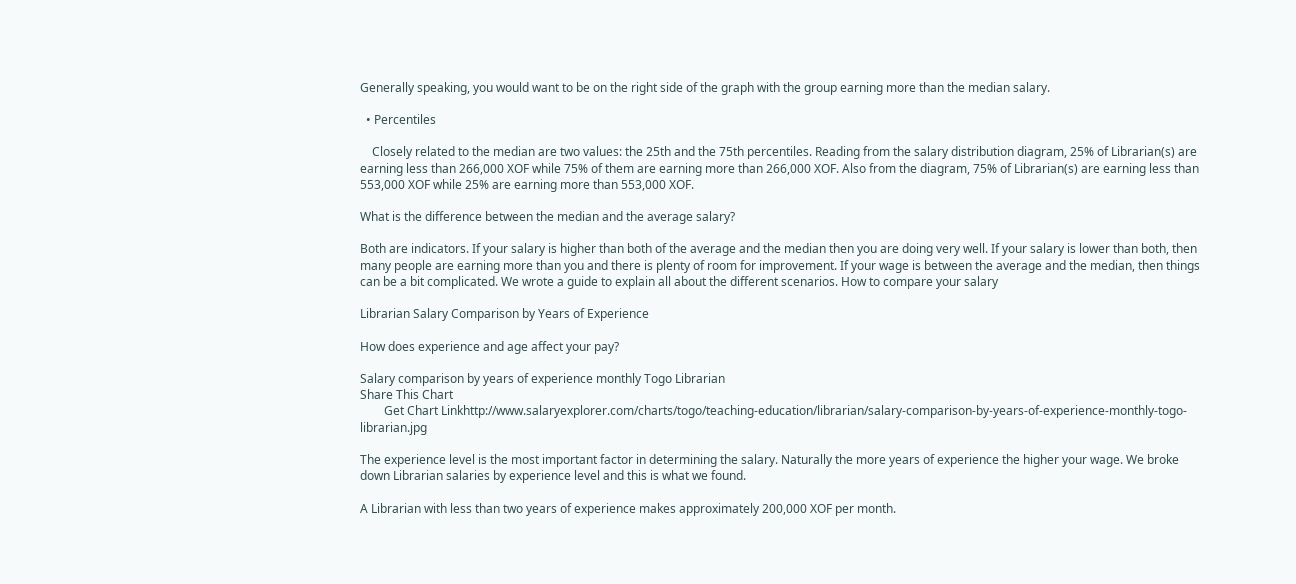Generally speaking, you would want to be on the right side of the graph with the group earning more than the median salary.

  • Percentiles

    Closely related to the median are two values: the 25th and the 75th percentiles. Reading from the salary distribution diagram, 25% of Librarian(s) are earning less than 266,000 XOF while 75% of them are earning more than 266,000 XOF. Also from the diagram, 75% of Librarian(s) are earning less than 553,000 XOF while 25% are earning more than 553,000 XOF.

What is the difference between the median and the average salary?

Both are indicators. If your salary is higher than both of the average and the median then you are doing very well. If your salary is lower than both, then many people are earning more than you and there is plenty of room for improvement. If your wage is between the average and the median, then things can be a bit complicated. We wrote a guide to explain all about the different scenarios. How to compare your salary

Librarian Salary Comparison by Years of Experience

How does experience and age affect your pay?

Salary comparison by years of experience monthly Togo Librarian
Share This Chart
        Get Chart Linkhttp://www.salaryexplorer.com/charts/togo/teaching-education/librarian/salary-comparison-by-years-of-experience-monthly-togo-librarian.jpg

The experience level is the most important factor in determining the salary. Naturally the more years of experience the higher your wage. We broke down Librarian salaries by experience level and this is what we found.

A Librarian with less than two years of experience makes approximately 200,000 XOF per month.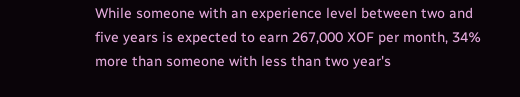While someone with an experience level between two and five years is expected to earn 267,000 XOF per month, 34% more than someone with less than two year's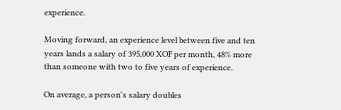experience.

Moving forward, an experience level between five and ten years lands a salary of 395,000 XOF per month, 48% more than someone with two to five years of experience.

On average, a person's salary doubles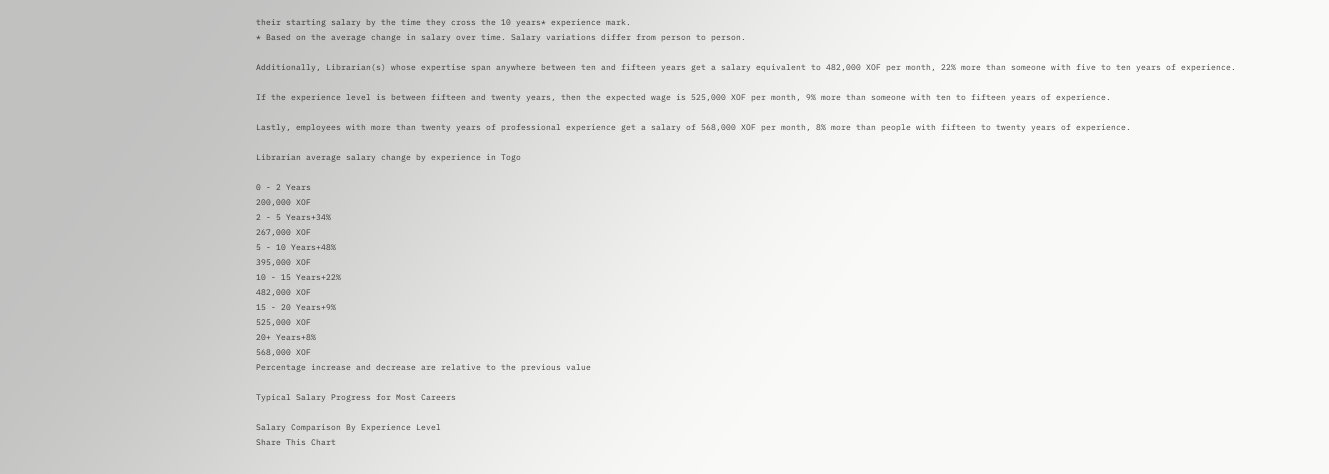their starting salary by the time they cross the 10 years* experience mark.
* Based on the average change in salary over time. Salary variations differ from person to person.

Additionally, Librarian(s) whose expertise span anywhere between ten and fifteen years get a salary equivalent to 482,000 XOF per month, 22% more than someone with five to ten years of experience.

If the experience level is between fifteen and twenty years, then the expected wage is 525,000 XOF per month, 9% more than someone with ten to fifteen years of experience.

Lastly, employees with more than twenty years of professional experience get a salary of 568,000 XOF per month, 8% more than people with fifteen to twenty years of experience.

Librarian average salary change by experience in Togo

0 - 2 Years
200,000 XOF
2 - 5 Years+34%
267,000 XOF
5 - 10 Years+48%
395,000 XOF
10 - 15 Years+22%
482,000 XOF
15 - 20 Years+9%
525,000 XOF
20+ Years+8%
568,000 XOF
Percentage increase and decrease are relative to the previous value

Typical Salary Progress for Most Careers

Salary Comparison By Experience Level
Share This Chart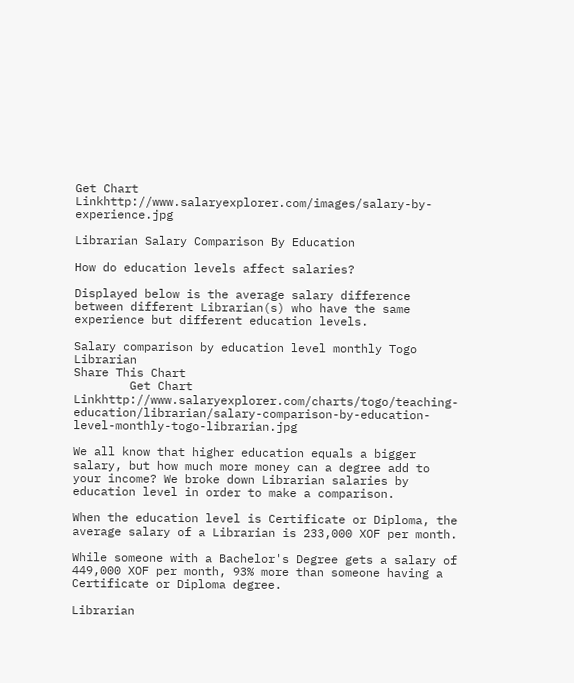Get Chart Linkhttp://www.salaryexplorer.com/images/salary-by-experience.jpg

Librarian Salary Comparison By Education

How do education levels affect salaries?

Displayed below is the average salary difference between different Librarian(s) who have the same experience but different education levels.

Salary comparison by education level monthly Togo Librarian
Share This Chart
        Get Chart Linkhttp://www.salaryexplorer.com/charts/togo/teaching-education/librarian/salary-comparison-by-education-level-monthly-togo-librarian.jpg

We all know that higher education equals a bigger salary, but how much more money can a degree add to your income? We broke down Librarian salaries by education level in order to make a comparison.

When the education level is Certificate or Diploma, the average salary of a Librarian is 233,000 XOF per month.

While someone with a Bachelor's Degree gets a salary of 449,000 XOF per month, 93% more than someone having a Certificate or Diploma degree.

Librarian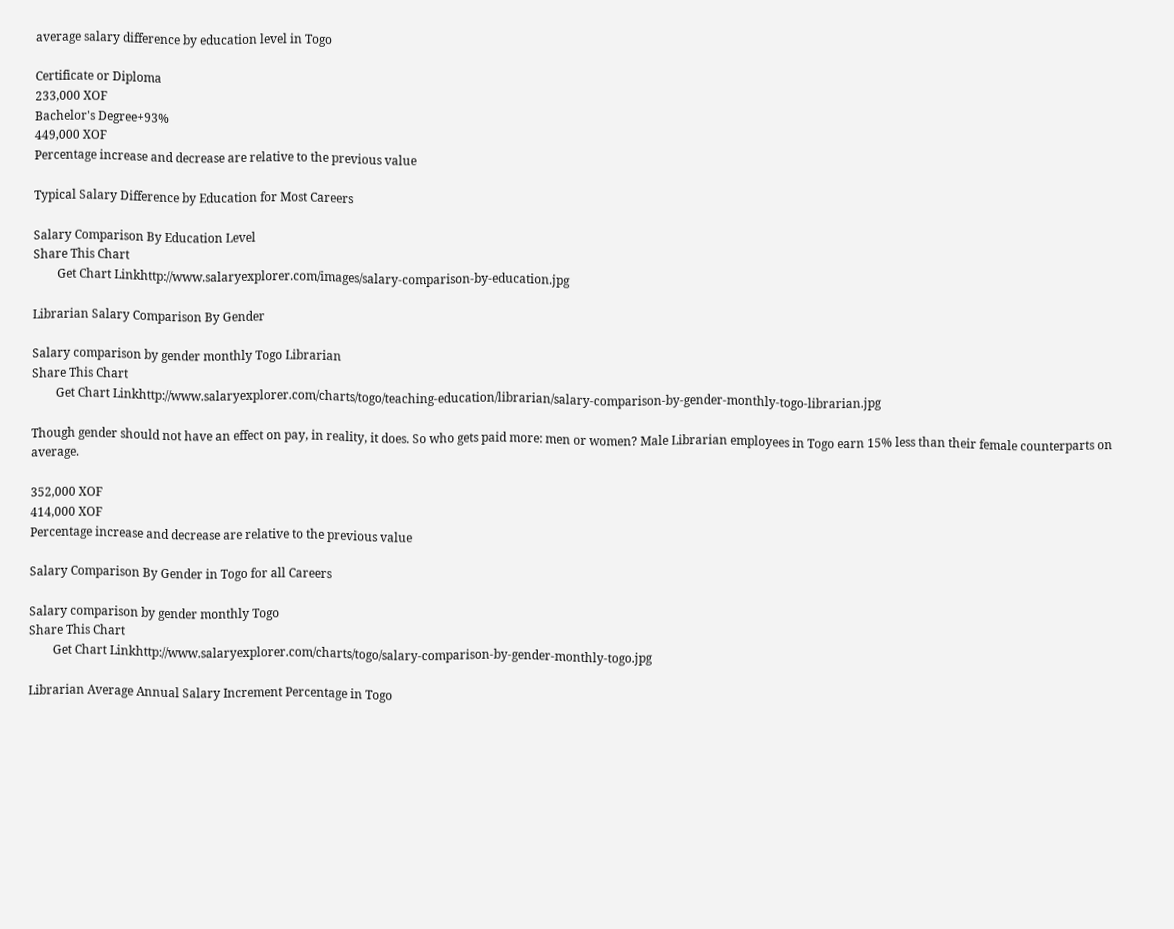average salary difference by education level in Togo

Certificate or Diploma
233,000 XOF
Bachelor's Degree+93%
449,000 XOF
Percentage increase and decrease are relative to the previous value

Typical Salary Difference by Education for Most Careers

Salary Comparison By Education Level
Share This Chart
        Get Chart Linkhttp://www.salaryexplorer.com/images/salary-comparison-by-education.jpg

Librarian Salary Comparison By Gender

Salary comparison by gender monthly Togo Librarian
Share This Chart
        Get Chart Linkhttp://www.salaryexplorer.com/charts/togo/teaching-education/librarian/salary-comparison-by-gender-monthly-togo-librarian.jpg

Though gender should not have an effect on pay, in reality, it does. So who gets paid more: men or women? Male Librarian employees in Togo earn 15% less than their female counterparts on average.

352,000 XOF
414,000 XOF
Percentage increase and decrease are relative to the previous value

Salary Comparison By Gender in Togo for all Careers

Salary comparison by gender monthly Togo
Share This Chart
        Get Chart Linkhttp://www.salaryexplorer.com/charts/togo/salary-comparison-by-gender-monthly-togo.jpg

Librarian Average Annual Salary Increment Percentage in Togo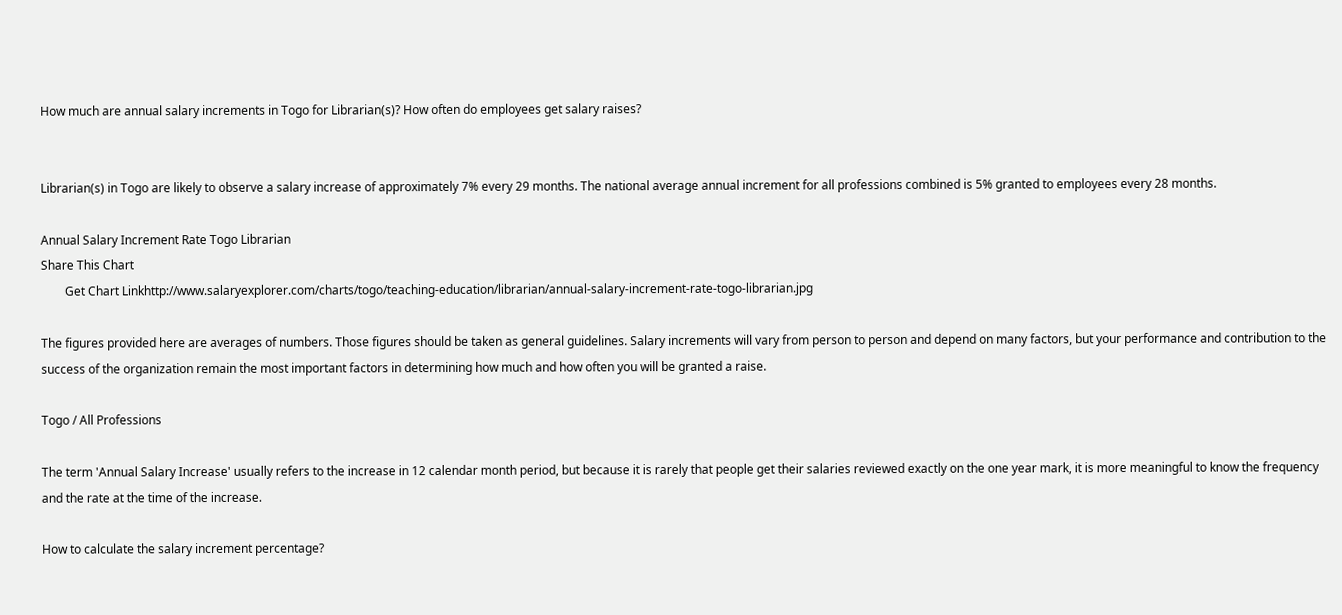How much are annual salary increments in Togo for Librarian(s)? How often do employees get salary raises?


Librarian(s) in Togo are likely to observe a salary increase of approximately 7% every 29 months. The national average annual increment for all professions combined is 5% granted to employees every 28 months.

Annual Salary Increment Rate Togo Librarian
Share This Chart
        Get Chart Linkhttp://www.salaryexplorer.com/charts/togo/teaching-education/librarian/annual-salary-increment-rate-togo-librarian.jpg

The figures provided here are averages of numbers. Those figures should be taken as general guidelines. Salary increments will vary from person to person and depend on many factors, but your performance and contribution to the success of the organization remain the most important factors in determining how much and how often you will be granted a raise.

Togo / All Professions

The term 'Annual Salary Increase' usually refers to the increase in 12 calendar month period, but because it is rarely that people get their salaries reviewed exactly on the one year mark, it is more meaningful to know the frequency and the rate at the time of the increase.

How to calculate the salary increment percentage?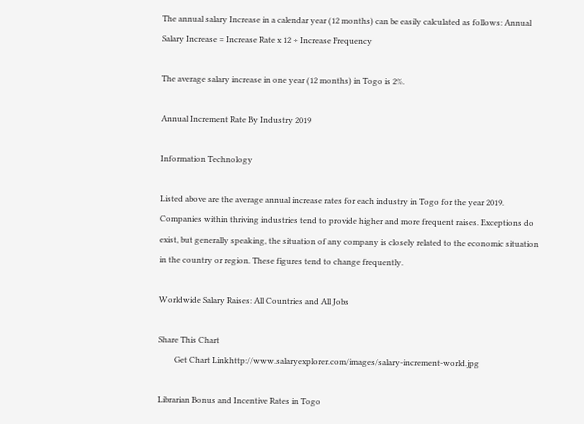The annual salary Increase in a calendar year (12 months) can be easily calculated as follows: Annual Salary Increase = Increase Rate x 12 ÷ Increase Frequency

The average salary increase in one year (12 months) in Togo is 2%.

Annual Increment Rate By Industry 2019

Information Technology

Listed above are the average annual increase rates for each industry in Togo for the year 2019. Companies within thriving industries tend to provide higher and more frequent raises. Exceptions do exist, but generally speaking, the situation of any company is closely related to the economic situation in the country or region. These figures tend to change frequently.

Worldwide Salary Raises: All Countries and All Jobs

Share This Chart
        Get Chart Linkhttp://www.salaryexplorer.com/images/salary-increment-world.jpg

Librarian Bonus and Incentive Rates in Togo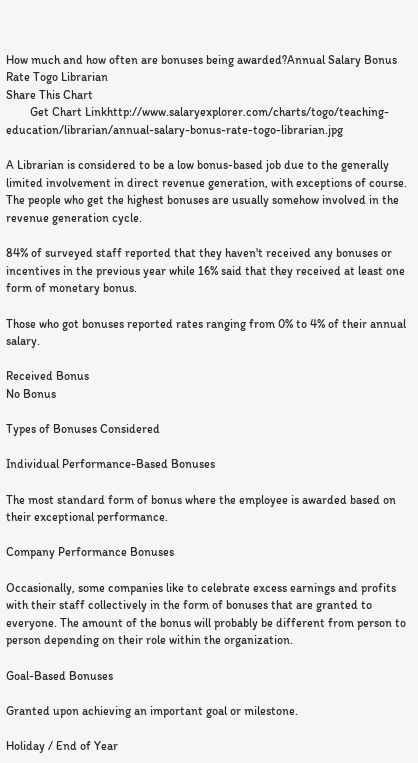How much and how often are bonuses being awarded?Annual Salary Bonus Rate Togo Librarian
Share This Chart
        Get Chart Linkhttp://www.salaryexplorer.com/charts/togo/teaching-education/librarian/annual-salary-bonus-rate-togo-librarian.jpg

A Librarian is considered to be a low bonus-based job due to the generally limited involvement in direct revenue generation, with exceptions of course. The people who get the highest bonuses are usually somehow involved in the revenue generation cycle.

84% of surveyed staff reported that they haven't received any bonuses or incentives in the previous year while 16% said that they received at least one form of monetary bonus.

Those who got bonuses reported rates ranging from 0% to 4% of their annual salary.

Received Bonus
No Bonus

Types of Bonuses Considered

Individual Performance-Based Bonuses

The most standard form of bonus where the employee is awarded based on their exceptional performance.

Company Performance Bonuses

Occasionally, some companies like to celebrate excess earnings and profits with their staff collectively in the form of bonuses that are granted to everyone. The amount of the bonus will probably be different from person to person depending on their role within the organization.

Goal-Based Bonuses

Granted upon achieving an important goal or milestone.

Holiday / End of Year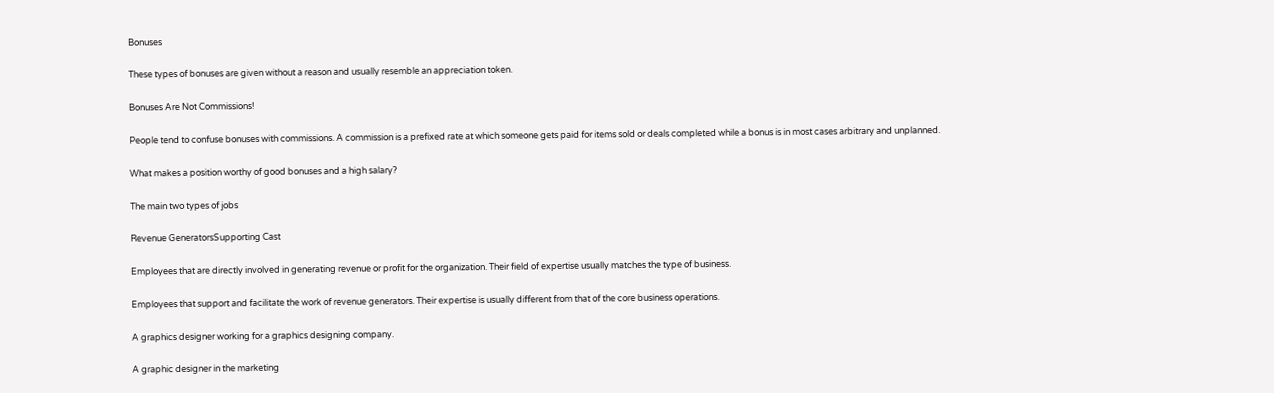Bonuses

These types of bonuses are given without a reason and usually resemble an appreciation token.

Bonuses Are Not Commissions!

People tend to confuse bonuses with commissions. A commission is a prefixed rate at which someone gets paid for items sold or deals completed while a bonus is in most cases arbitrary and unplanned.

What makes a position worthy of good bonuses and a high salary?

The main two types of jobs

Revenue GeneratorsSupporting Cast

Employees that are directly involved in generating revenue or profit for the organization. Their field of expertise usually matches the type of business.

Employees that support and facilitate the work of revenue generators. Their expertise is usually different from that of the core business operations.

A graphics designer working for a graphics designing company.

A graphic designer in the marketing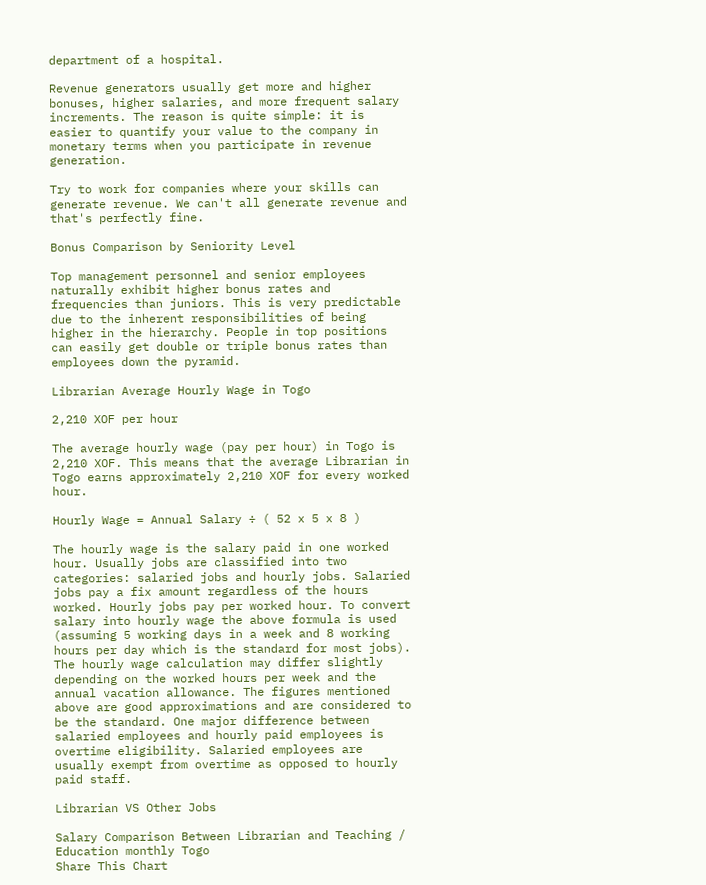department of a hospital.

Revenue generators usually get more and higher bonuses, higher salaries, and more frequent salary increments. The reason is quite simple: it is easier to quantify your value to the company in monetary terms when you participate in revenue generation.

Try to work for companies where your skills can generate revenue. We can't all generate revenue and that's perfectly fine.

Bonus Comparison by Seniority Level

Top management personnel and senior employees naturally exhibit higher bonus rates and frequencies than juniors. This is very predictable due to the inherent responsibilities of being higher in the hierarchy. People in top positions can easily get double or triple bonus rates than employees down the pyramid.

Librarian Average Hourly Wage in Togo

2,210 XOF per hour

The average hourly wage (pay per hour) in Togo is 2,210 XOF. This means that the average Librarian in Togo earns approximately 2,210 XOF for every worked hour.

Hourly Wage = Annual Salary ÷ ( 52 x 5 x 8 )

The hourly wage is the salary paid in one worked hour. Usually jobs are classified into two categories: salaried jobs and hourly jobs. Salaried jobs pay a fix amount regardless of the hours worked. Hourly jobs pay per worked hour. To convert salary into hourly wage the above formula is used (assuming 5 working days in a week and 8 working hours per day which is the standard for most jobs). The hourly wage calculation may differ slightly depending on the worked hours per week and the annual vacation allowance. The figures mentioned above are good approximations and are considered to be the standard. One major difference between salaried employees and hourly paid employees is overtime eligibility. Salaried employees are usually exempt from overtime as opposed to hourly paid staff.

Librarian VS Other Jobs

Salary Comparison Between Librarian and Teaching / Education monthly Togo
Share This Chart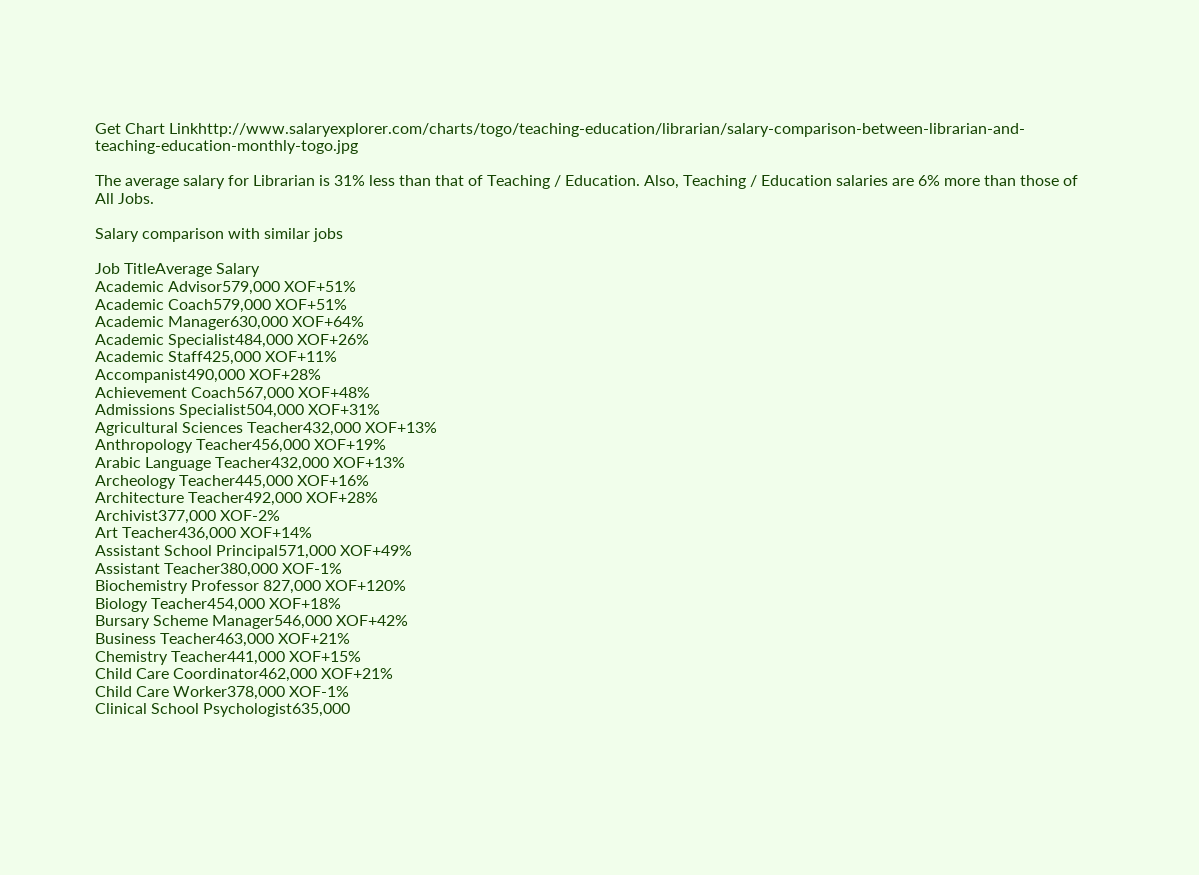Get Chart Linkhttp://www.salaryexplorer.com/charts/togo/teaching-education/librarian/salary-comparison-between-librarian-and-teaching-education-monthly-togo.jpg

The average salary for Librarian is 31% less than that of Teaching / Education. Also, Teaching / Education salaries are 6% more than those of All Jobs.

Salary comparison with similar jobs

Job TitleAverage Salary
Academic Advisor579,000 XOF+51%
Academic Coach579,000 XOF+51%
Academic Manager630,000 XOF+64%
Academic Specialist484,000 XOF+26%
Academic Staff425,000 XOF+11%
Accompanist490,000 XOF+28%
Achievement Coach567,000 XOF+48%
Admissions Specialist504,000 XOF+31%
Agricultural Sciences Teacher432,000 XOF+13%
Anthropology Teacher456,000 XOF+19%
Arabic Language Teacher432,000 XOF+13%
Archeology Teacher445,000 XOF+16%
Architecture Teacher492,000 XOF+28%
Archivist377,000 XOF-2%
Art Teacher436,000 XOF+14%
Assistant School Principal571,000 XOF+49%
Assistant Teacher380,000 XOF-1%
Biochemistry Professor 827,000 XOF+120%
Biology Teacher454,000 XOF+18%
Bursary Scheme Manager546,000 XOF+42%
Business Teacher463,000 XOF+21%
Chemistry Teacher441,000 XOF+15%
Child Care Coordinator462,000 XOF+21%
Child Care Worker378,000 XOF-1%
Clinical School Psychologist635,000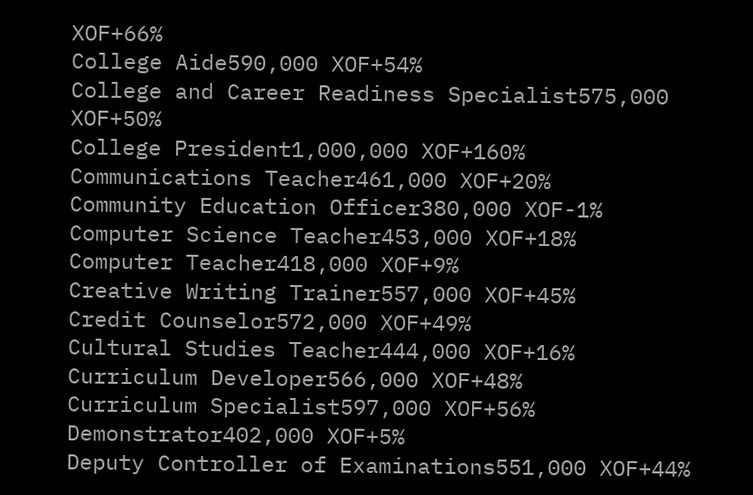XOF+66%
College Aide590,000 XOF+54%
College and Career Readiness Specialist575,000 XOF+50%
College President1,000,000 XOF+160%
Communications Teacher461,000 XOF+20%
Community Education Officer380,000 XOF-1%
Computer Science Teacher453,000 XOF+18%
Computer Teacher418,000 XOF+9%
Creative Writing Trainer557,000 XOF+45%
Credit Counselor572,000 XOF+49%
Cultural Studies Teacher444,000 XOF+16%
Curriculum Developer566,000 XOF+48%
Curriculum Specialist597,000 XOF+56%
Demonstrator402,000 XOF+5%
Deputy Controller of Examinations551,000 XOF+44%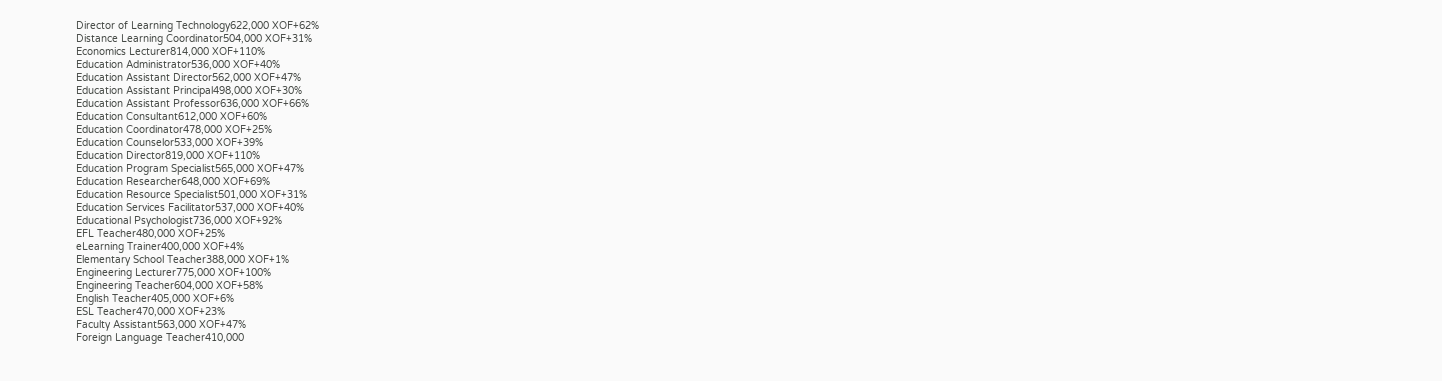Director of Learning Technology622,000 XOF+62%
Distance Learning Coordinator504,000 XOF+31%
Economics Lecturer814,000 XOF+110%
Education Administrator536,000 XOF+40%
Education Assistant Director562,000 XOF+47%
Education Assistant Principal498,000 XOF+30%
Education Assistant Professor636,000 XOF+66%
Education Consultant612,000 XOF+60%
Education Coordinator478,000 XOF+25%
Education Counselor533,000 XOF+39%
Education Director819,000 XOF+110%
Education Program Specialist565,000 XOF+47%
Education Researcher648,000 XOF+69%
Education Resource Specialist501,000 XOF+31%
Education Services Facilitator537,000 XOF+40%
Educational Psychologist736,000 XOF+92%
EFL Teacher480,000 XOF+25%
eLearning Trainer400,000 XOF+4%
Elementary School Teacher388,000 XOF+1%
Engineering Lecturer775,000 XOF+100%
Engineering Teacher604,000 XOF+58%
English Teacher405,000 XOF+6%
ESL Teacher470,000 XOF+23%
Faculty Assistant563,000 XOF+47%
Foreign Language Teacher410,000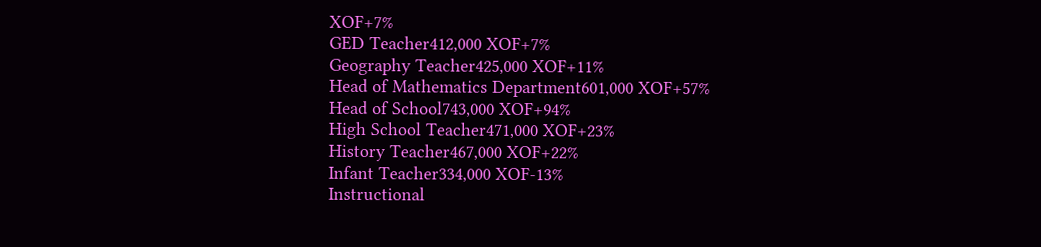XOF+7%
GED Teacher412,000 XOF+7%
Geography Teacher425,000 XOF+11%
Head of Mathematics Department601,000 XOF+57%
Head of School743,000 XOF+94%
High School Teacher471,000 XOF+23%
History Teacher467,000 XOF+22%
Infant Teacher334,000 XOF-13%
Instructional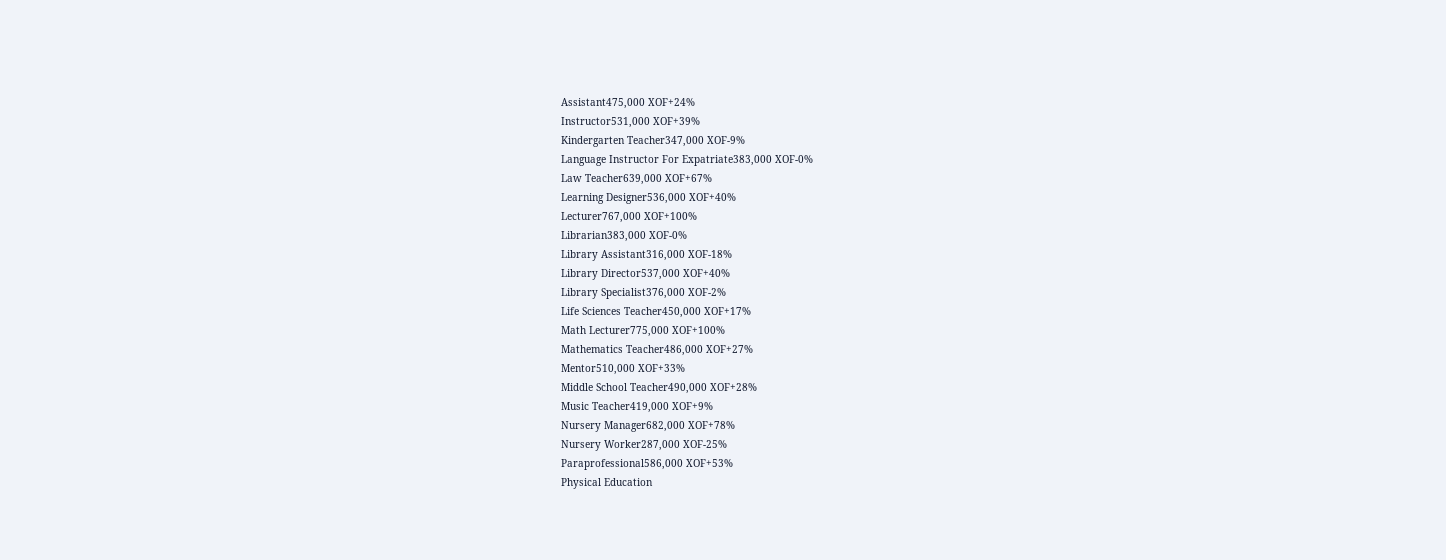Assistant475,000 XOF+24%
Instructor531,000 XOF+39%
Kindergarten Teacher347,000 XOF-9%
Language Instructor For Expatriate383,000 XOF-0%
Law Teacher639,000 XOF+67%
Learning Designer536,000 XOF+40%
Lecturer767,000 XOF+100%
Librarian383,000 XOF-0%
Library Assistant316,000 XOF-18%
Library Director537,000 XOF+40%
Library Specialist376,000 XOF-2%
Life Sciences Teacher450,000 XOF+17%
Math Lecturer775,000 XOF+100%
Mathematics Teacher486,000 XOF+27%
Mentor510,000 XOF+33%
Middle School Teacher490,000 XOF+28%
Music Teacher419,000 XOF+9%
Nursery Manager682,000 XOF+78%
Nursery Worker287,000 XOF-25%
Paraprofessional586,000 XOF+53%
Physical Education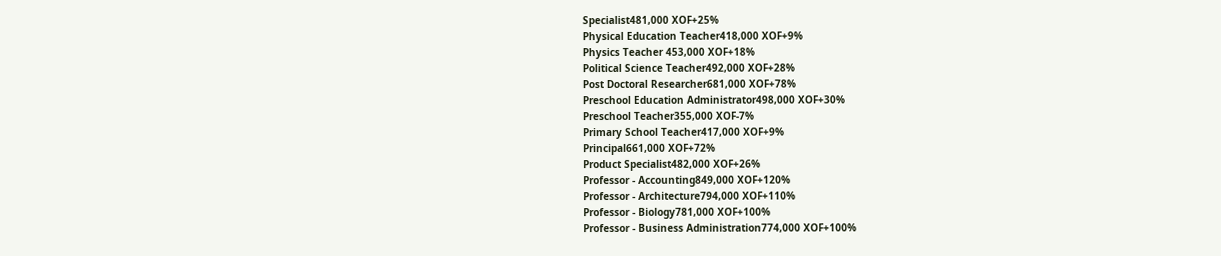Specialist481,000 XOF+25%
Physical Education Teacher418,000 XOF+9%
Physics Teacher 453,000 XOF+18%
Political Science Teacher492,000 XOF+28%
Post Doctoral Researcher681,000 XOF+78%
Preschool Education Administrator498,000 XOF+30%
Preschool Teacher355,000 XOF-7%
Primary School Teacher417,000 XOF+9%
Principal661,000 XOF+72%
Product Specialist482,000 XOF+26%
Professor - Accounting849,000 XOF+120%
Professor - Architecture794,000 XOF+110%
Professor - Biology781,000 XOF+100%
Professor - Business Administration774,000 XOF+100%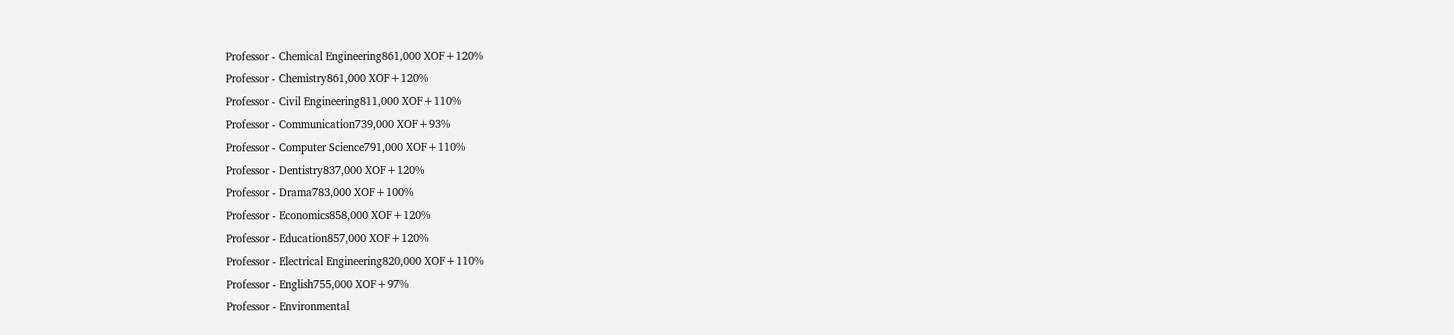Professor - Chemical Engineering861,000 XOF+120%
Professor - Chemistry861,000 XOF+120%
Professor - Civil Engineering811,000 XOF+110%
Professor - Communication739,000 XOF+93%
Professor - Computer Science791,000 XOF+110%
Professor - Dentistry837,000 XOF+120%
Professor - Drama783,000 XOF+100%
Professor - Economics858,000 XOF+120%
Professor - Education857,000 XOF+120%
Professor - Electrical Engineering820,000 XOF+110%
Professor - English755,000 XOF+97%
Professor - Environmental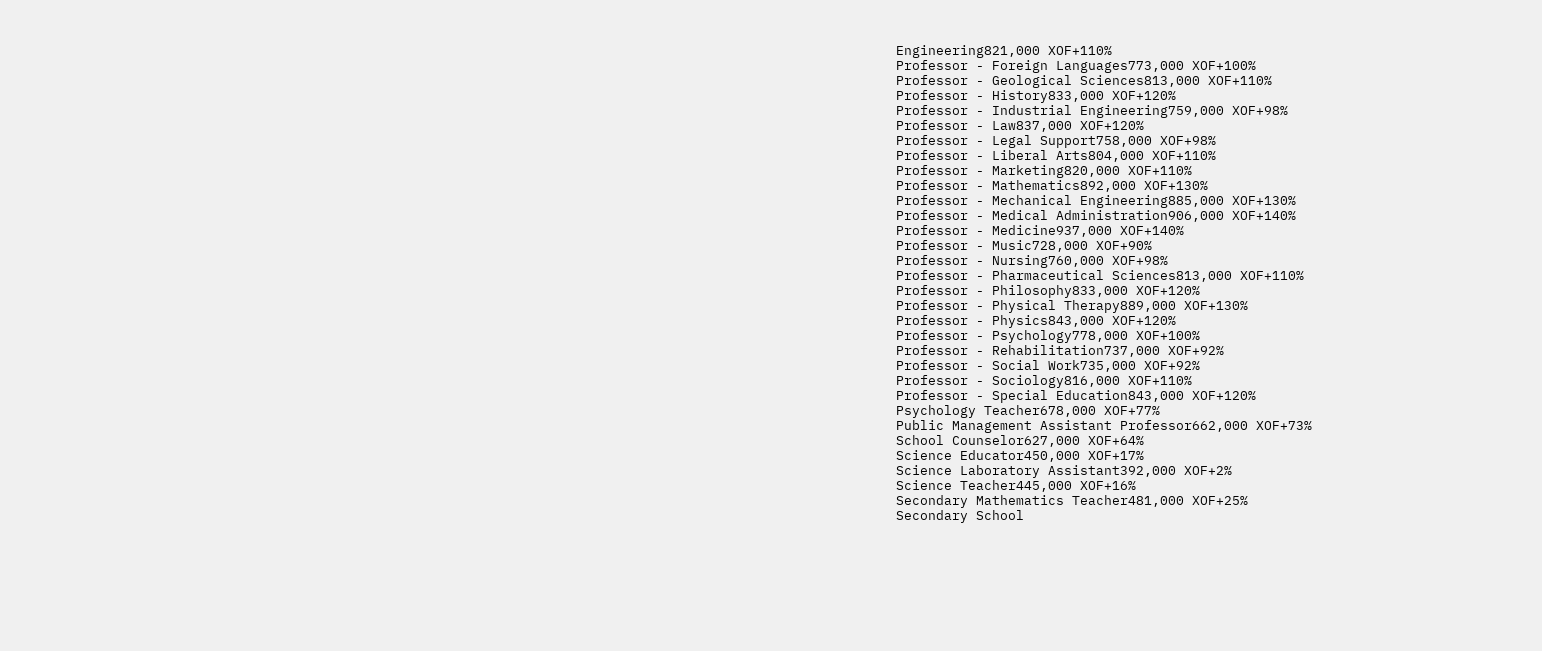Engineering821,000 XOF+110%
Professor - Foreign Languages773,000 XOF+100%
Professor - Geological Sciences813,000 XOF+110%
Professor - History833,000 XOF+120%
Professor - Industrial Engineering759,000 XOF+98%
Professor - Law837,000 XOF+120%
Professor - Legal Support758,000 XOF+98%
Professor - Liberal Arts804,000 XOF+110%
Professor - Marketing820,000 XOF+110%
Professor - Mathematics892,000 XOF+130%
Professor - Mechanical Engineering885,000 XOF+130%
Professor - Medical Administration906,000 XOF+140%
Professor - Medicine937,000 XOF+140%
Professor - Music728,000 XOF+90%
Professor - Nursing760,000 XOF+98%
Professor - Pharmaceutical Sciences813,000 XOF+110%
Professor - Philosophy833,000 XOF+120%
Professor - Physical Therapy889,000 XOF+130%
Professor - Physics843,000 XOF+120%
Professor - Psychology778,000 XOF+100%
Professor - Rehabilitation737,000 XOF+92%
Professor - Social Work735,000 XOF+92%
Professor - Sociology816,000 XOF+110%
Professor - Special Education843,000 XOF+120%
Psychology Teacher678,000 XOF+77%
Public Management Assistant Professor662,000 XOF+73%
School Counselor627,000 XOF+64%
Science Educator450,000 XOF+17%
Science Laboratory Assistant392,000 XOF+2%
Science Teacher445,000 XOF+16%
Secondary Mathematics Teacher481,000 XOF+25%
Secondary School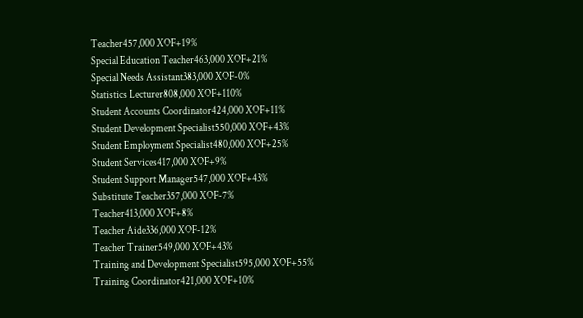Teacher457,000 XOF+19%
Special Education Teacher463,000 XOF+21%
Special Needs Assistant383,000 XOF-0%
Statistics Lecturer808,000 XOF+110%
Student Accounts Coordinator424,000 XOF+11%
Student Development Specialist550,000 XOF+43%
Student Employment Specialist480,000 XOF+25%
Student Services417,000 XOF+9%
Student Support Manager547,000 XOF+43%
Substitute Teacher357,000 XOF-7%
Teacher413,000 XOF+8%
Teacher Aide336,000 XOF-12%
Teacher Trainer549,000 XOF+43%
Training and Development Specialist595,000 XOF+55%
Training Coordinator421,000 XOF+10%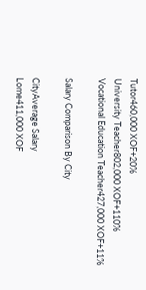Tutor460,000 XOF+20%
University Teacher802,000 XOF+110%
Vocational Education Teacher427,000 XOF+11%

Salary Comparison By City

CityAverage Salary
Lome411,000 XOF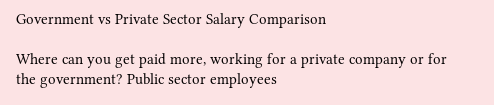Government vs Private Sector Salary Comparison

Where can you get paid more, working for a private company or for the government? Public sector employees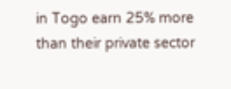in Togo earn 25% more than their private sector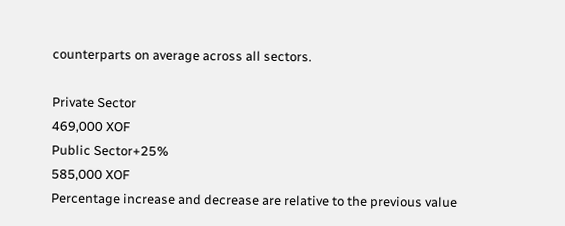counterparts on average across all sectors.

Private Sector
469,000 XOF
Public Sector+25%
585,000 XOF
Percentage increase and decrease are relative to the previous value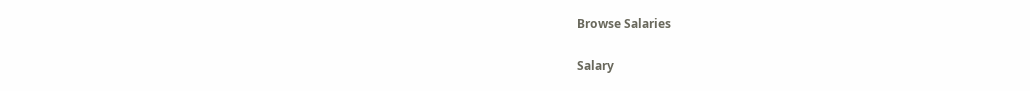Browse Salaries

Salary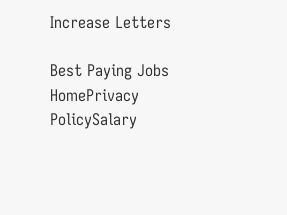Increase Letters

Best Paying Jobs
HomePrivacy PolicySalary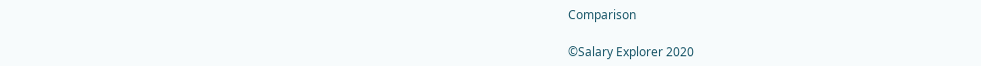Comparison

©Salary Explorer 2020